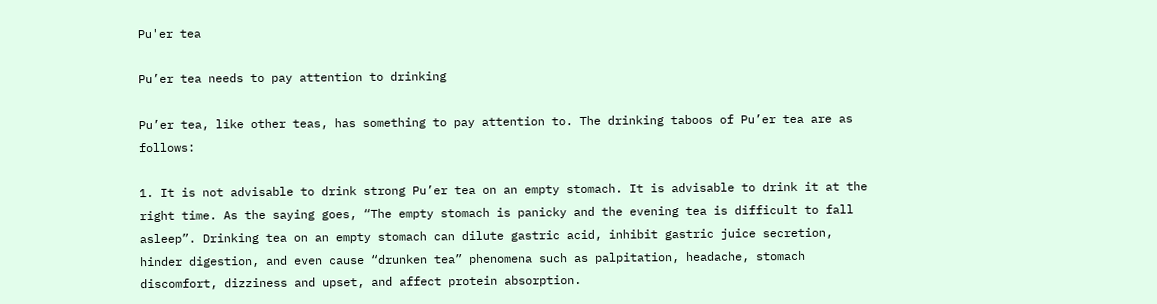Pu'er tea

Pu’er tea needs to pay attention to drinking

Pu’er tea, like other teas, has something to pay attention to. The drinking taboos of Pu’er tea are as follows:

1. It is not advisable to drink strong Pu’er tea on an empty stomach. It is advisable to drink it at the right time. As the saying goes, “The empty stomach is panicky and the evening tea is difficult to fall asleep”. Drinking tea on an empty stomach can dilute gastric acid, inhibit gastric juice secretion, hinder digestion, and even cause “drunken tea” phenomena such as palpitation, headache, stomach discomfort, dizziness and upset, and affect protein absorption.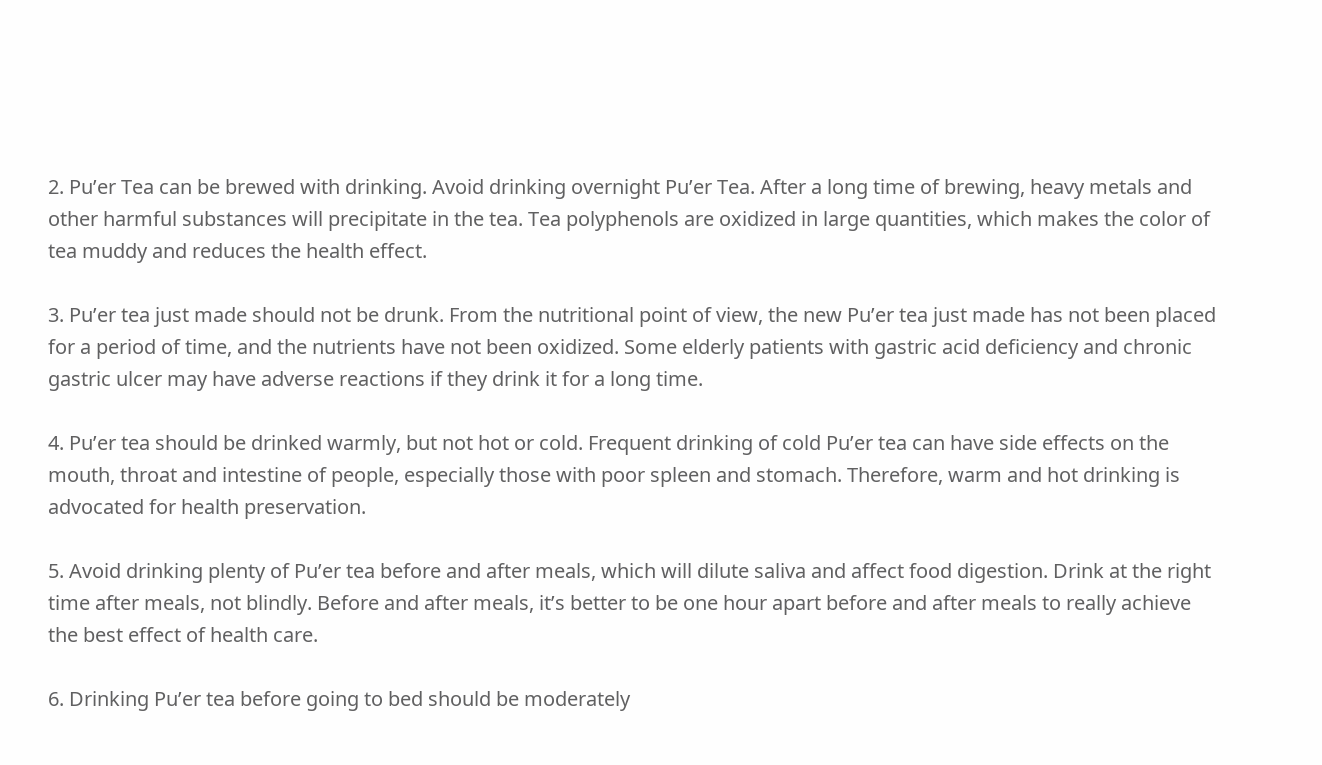2. Pu’er Tea can be brewed with drinking. Avoid drinking overnight Pu’er Tea. After a long time of brewing, heavy metals and other harmful substances will precipitate in the tea. Tea polyphenols are oxidized in large quantities, which makes the color of tea muddy and reduces the health effect.

3. Pu’er tea just made should not be drunk. From the nutritional point of view, the new Pu’er tea just made has not been placed for a period of time, and the nutrients have not been oxidized. Some elderly patients with gastric acid deficiency and chronic gastric ulcer may have adverse reactions if they drink it for a long time.

4. Pu’er tea should be drinked warmly, but not hot or cold. Frequent drinking of cold Pu’er tea can have side effects on the mouth, throat and intestine of people, especially those with poor spleen and stomach. Therefore, warm and hot drinking is advocated for health preservation.

5. Avoid drinking plenty of Pu’er tea before and after meals, which will dilute saliva and affect food digestion. Drink at the right time after meals, not blindly. Before and after meals, it’s better to be one hour apart before and after meals to really achieve the best effect of health care.

6. Drinking Pu’er tea before going to bed should be moderately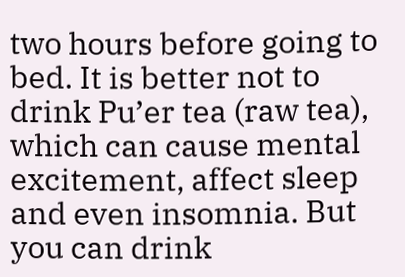two hours before going to bed. It is better not to drink Pu’er tea (raw tea), which can cause mental excitement, affect sleep and even insomnia. But you can drink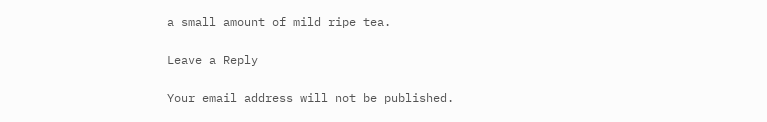a small amount of mild ripe tea.

Leave a Reply

Your email address will not be published.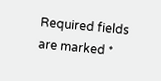Required fields are marked *